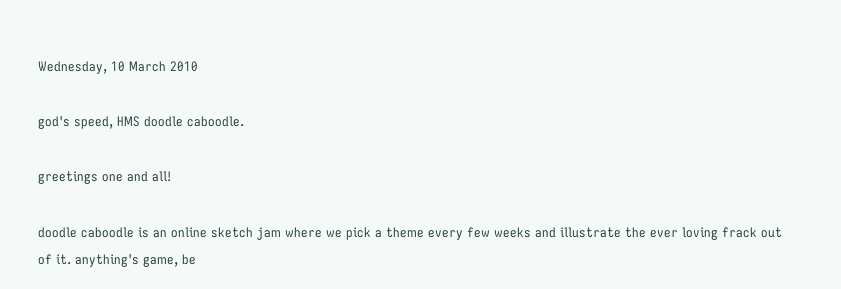Wednesday, 10 March 2010

god's speed, HMS doodle caboodle.

greetings one and all!

doodle caboodle is an online sketch jam where we pick a theme every few weeks and illustrate the ever loving frack out of it. anything's game, be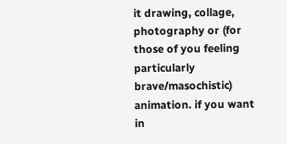it drawing, collage, photography or (for those of you feeling particularly brave/masochistic) animation. if you want in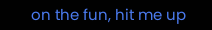on the fun, hit me up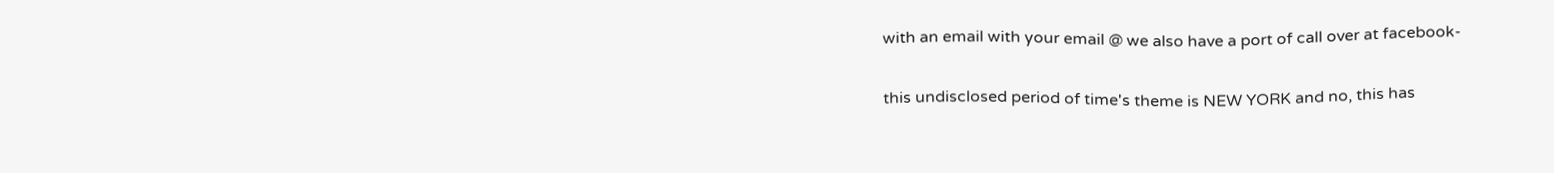with an email with your email @ we also have a port of call over at facebook-

this undisclosed period of time's theme is NEW YORK and no, this has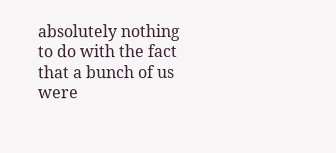absolutely nothing to do with the fact that a bunch of us were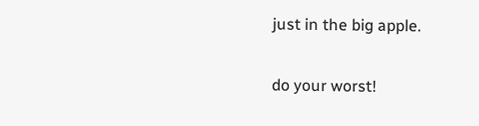just in the big apple.

do your worst!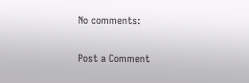No comments:

Post a Comment